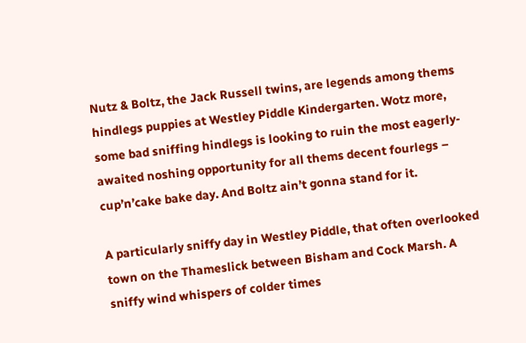Nutz & Boltz, the Jack Russell twins, are legends among thems hindlegs puppies at Westley Piddle Kindergarten. Wotz more, some bad sniffing hindlegs is looking to ruin the most eagerly-awaited noshing opportunity for all thems decent fourlegs – cup’n’cake bake day. And Boltz ain’t gonna stand for it.

A particularly sniffy day in Westley Piddle, that often overlooked town on the Thameslick between Bisham and Cock Marsh. A sniffy wind whispers of colder times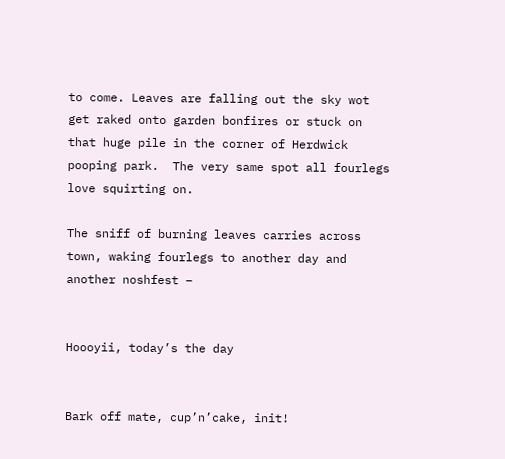to come. Leaves are falling out the sky wot get raked onto garden bonfires or stuck on that huge pile in the corner of Herdwick pooping park.  The very same spot all fourlegs love squirting on.

The sniff of burning leaves carries across town, waking fourlegs to another day and another noshfest –


Hoooyii, today’s the day


Bark off mate, cup’n’cake, init!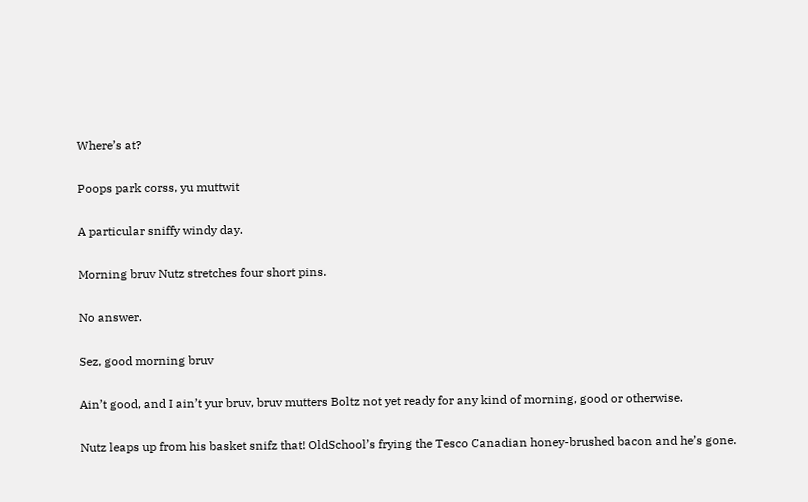Where’s at?

Poops park corss, yu muttwit

A particular sniffy windy day.

Morning bruv Nutz stretches four short pins.

No answer.

Sez, good morning bruv

Ain’t good, and I ain’t yur bruv, bruv mutters Boltz not yet ready for any kind of morning, good or otherwise.

Nutz leaps up from his basket snifz that! OldSchool’s frying the Tesco Canadian honey-brushed bacon and he’s gone.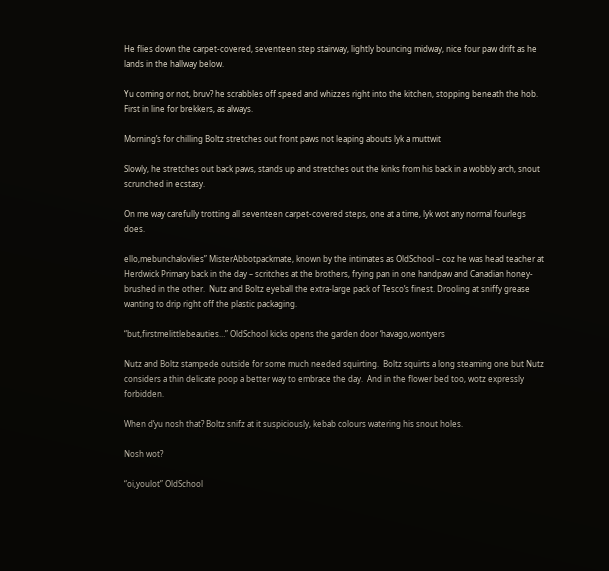He flies down the carpet-covered, seventeen step stairway, lightly bouncing midway, nice four paw drift as he lands in the hallway below.

Yu coming or not, bruv? he scrabbles off speed and whizzes right into the kitchen, stopping beneath the hob. First in line for brekkers, as always.

Morning’s for chilling Boltz stretches out front paws not leaping abouts lyk a muttwit

Slowly, he stretches out back paws, stands up and stretches out the kinks from his back in a wobbly arch, snout scrunched in ecstasy.

On me way carefully trotting all seventeen carpet-covered steps, one at a time, lyk wot any normal fourlegs does.

ello,mebunchalovlies” MisterAbbotpackmate, known by the intimates as OldSchool – coz he was head teacher at Herdwick Primary back in the day – scritches at the brothers, frying pan in one handpaw and Canadian honey-brushed in the other.  Nutz and Boltz eyeball the extra-large pack of Tesco’s finest. Drooling at sniffy grease wanting to drip right off the plastic packaging.

“but,firstmelittlebeauties…” OldSchool kicks opens the garden door ‘havago,wontyers

Nutz and Boltz stampede outside for some much needed squirting.  Boltz squirts a long steaming one but Nutz considers a thin delicate poop a better way to embrace the day.  And in the flower bed too, wotz expressly forbidden.

When d’yu nosh that? Boltz snifz at it suspiciously, kebab colours watering his snout holes.

Nosh wot?

“oi,youlot” OldSchool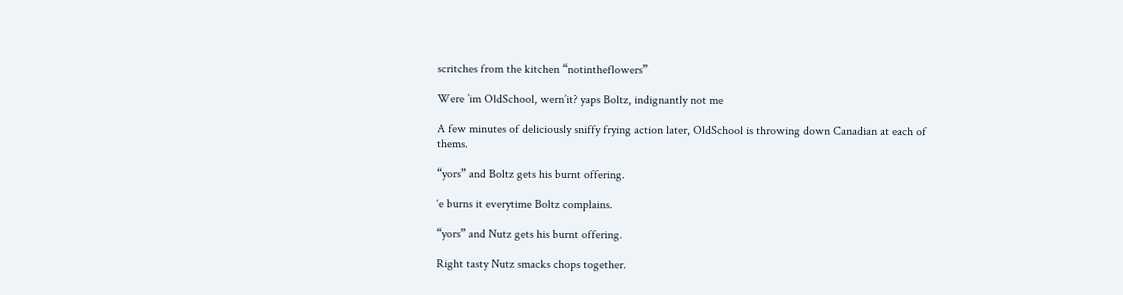scritches from the kitchen “notintheflowers”

Were ’im OldSchool, wern’it? yaps Boltz, indignantly not me

A few minutes of deliciously sniffy frying action later, OldSchool is throwing down Canadian at each of thems.

“yors” and Boltz gets his burnt offering.

‘e burns it everytime Boltz complains.

“yors” and Nutz gets his burnt offering.

Right tasty Nutz smacks chops together.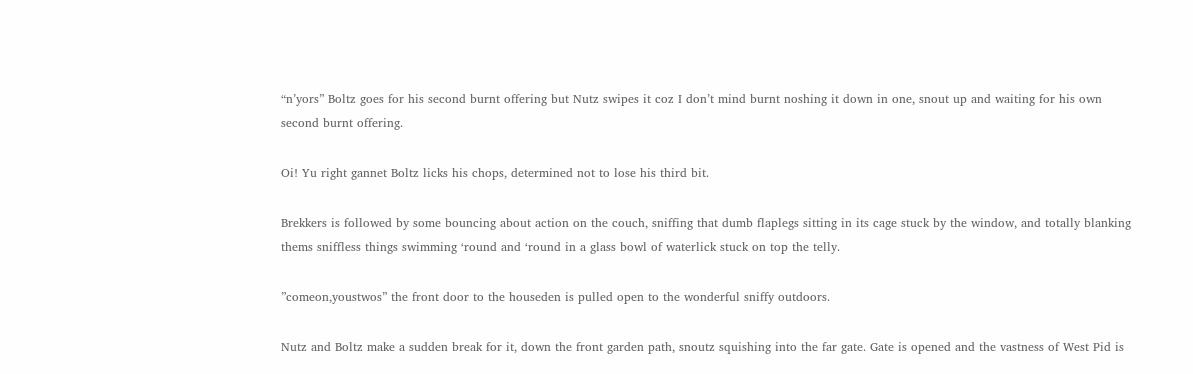“n’yors” Boltz goes for his second burnt offering but Nutz swipes it coz I don’t mind burnt noshing it down in one, snout up and waiting for his own second burnt offering.

Oi! Yu right gannet Boltz licks his chops, determined not to lose his third bit.

Brekkers is followed by some bouncing about action on the couch, sniffing that dumb flaplegs sitting in its cage stuck by the window, and totally blanking thems sniffless things swimming ‘round and ‘round in a glass bowl of waterlick stuck on top the telly.

”comeon,youstwos” the front door to the houseden is pulled open to the wonderful sniffy outdoors.

Nutz and Boltz make a sudden break for it, down the front garden path, snoutz squishing into the far gate. Gate is opened and the vastness of West Pid is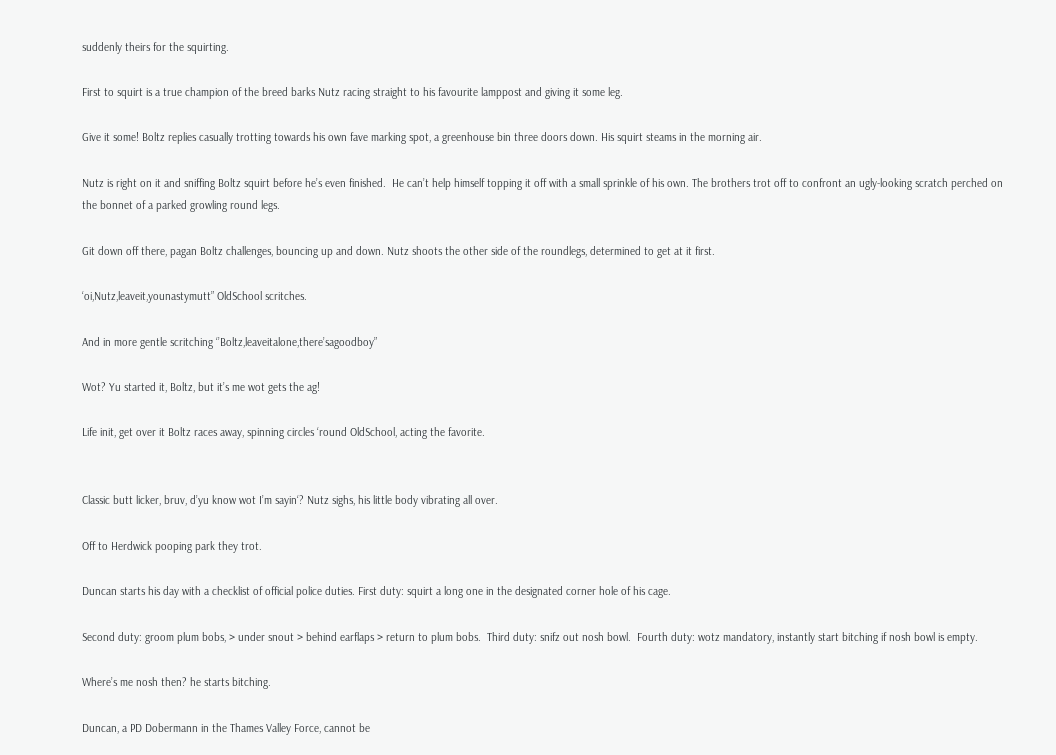suddenly theirs for the squirting.

First to squirt is a true champion of the breed barks Nutz racing straight to his favourite lamppost and giving it some leg.

Give it some! Boltz replies casually trotting towards his own fave marking spot, a greenhouse bin three doors down. His squirt steams in the morning air.

Nutz is right on it and sniffing Boltz squirt before he’s even finished.  He can’t help himself topping it off with a small sprinkle of his own. The brothers trot off to confront an ugly-looking scratch perched on the bonnet of a parked growling round legs.

Git down off there, pagan Boltz challenges, bouncing up and down. Nutz shoots the other side of the roundlegs, determined to get at it first.

‘oi,Nutz,leaveit,younastymutt” OldSchool scritches.

And in more gentle scritching ‘’Boltz,leaveitalone,there’sagoodboy”

Wot? Yu started it, Boltz, but it’s me wot gets the ag!

Life init, get over it Boltz races away, spinning circles ‘round OldSchool, acting the favorite.


Classic butt licker, bruv, d’yu know wot I’m sayin‘? Nutz sighs, his little body vibrating all over.

Off to Herdwick pooping park they trot.

Duncan starts his day with a checklist of official police duties. First duty: squirt a long one in the designated corner hole of his cage.

Second duty: groom plum bobs, > under snout > behind earflaps > return to plum bobs.  Third duty: snifz out nosh bowl.  Fourth duty: wotz mandatory, instantly start bitching if nosh bowl is empty.

Where’s me nosh then? he starts bitching.

Duncan, a PD Dobermann in the Thames Valley Force, cannot be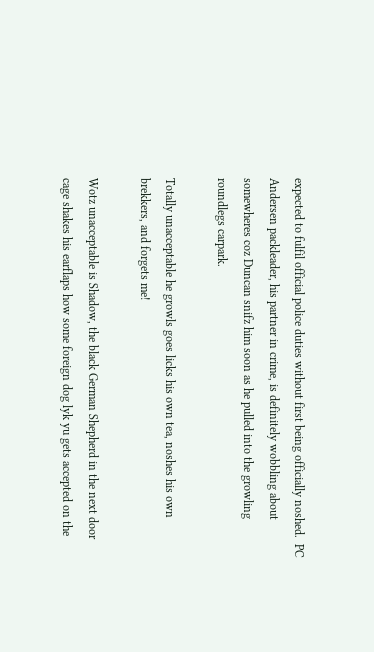expected to fulfil official police duties without first being officially noshed.  PC Andersen packleader, his partner in crime, is definitely wobbling about somewheres coz Duncan snifz him soon as he pulled into the growling roundlegs carpark.

Totally unacceptable he growls goes licks his own tea, noshes his own brekkers, and forgets me!

Wotz unacceptable is Shadow, the black German Shepherd in the next door cage shakes his earflaps how some foreign dog lyk yu gets accepted on the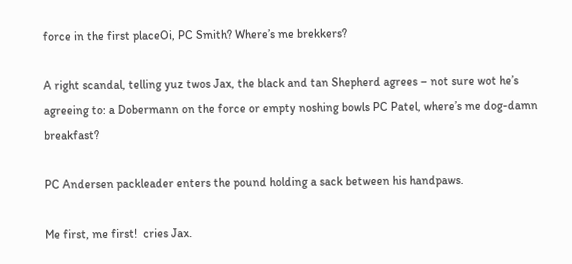force in the first placeOi, PC Smith? Where’s me brekkers?

A right scandal, telling yuz twos Jax, the black and tan Shepherd agrees – not sure wot he’s agreeing to: a Dobermann on the force or empty noshing bowls PC Patel, where’s me dog-damn breakfast?

PC Andersen packleader enters the pound holding a sack between his handpaws.

Me first, me first!  cries Jax.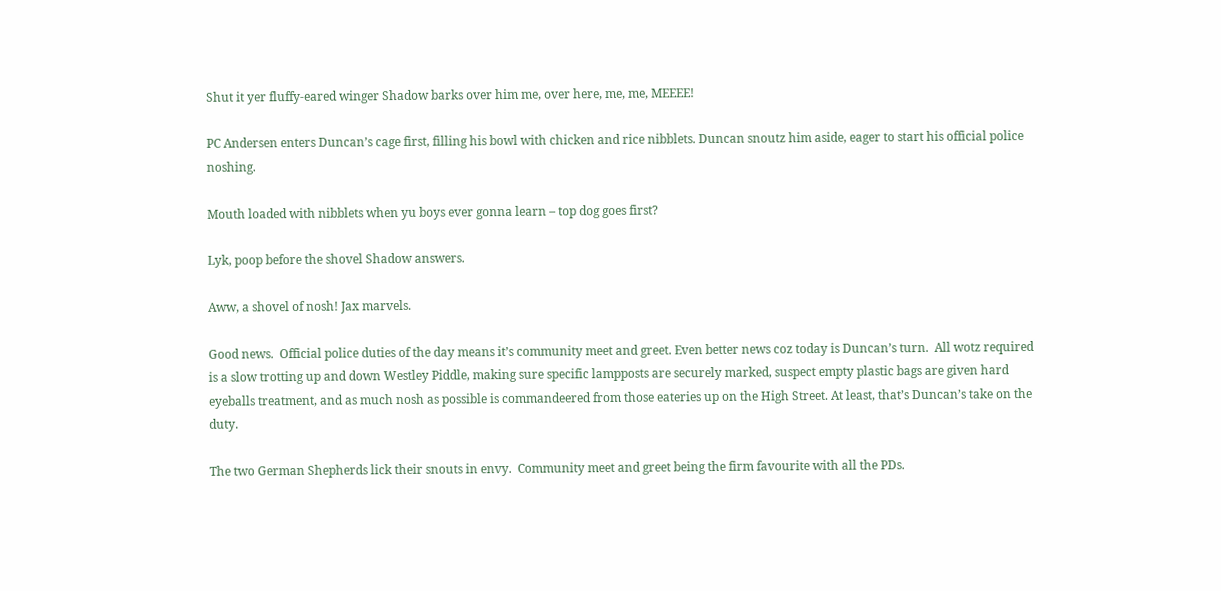Shut it yer fluffy-eared winger Shadow barks over him me, over here, me, me, MEEEE!

PC Andersen enters Duncan’s cage first, filling his bowl with chicken and rice nibblets. Duncan snoutz him aside, eager to start his official police noshing.

Mouth loaded with nibblets when yu boys ever gonna learn – top dog goes first?

Lyk, poop before the shovel Shadow answers.

Aww, a shovel of nosh! Jax marvels.

Good news.  Official police duties of the day means it’s community meet and greet. Even better news coz today is Duncan’s turn.  All wotz required is a slow trotting up and down Westley Piddle, making sure specific lampposts are securely marked, suspect empty plastic bags are given hard eyeballs treatment, and as much nosh as possible is commandeered from those eateries up on the High Street. At least, that’s Duncan’s take on the duty.

The two German Shepherds lick their snouts in envy.  Community meet and greet being the firm favourite with all the PDs.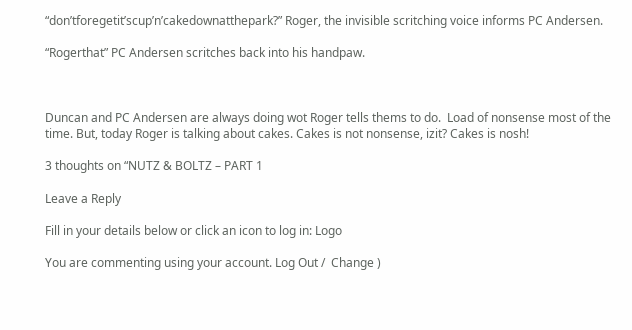“don’tforegetit’scup’n’cakedownatthepark?” Roger, the invisible scritching voice informs PC Andersen.

“Rogerthat” PC Andersen scritches back into his handpaw.



Duncan and PC Andersen are always doing wot Roger tells thems to do.  Load of nonsense most of the time. But, today Roger is talking about cakes. Cakes is not nonsense, izit? Cakes is nosh!

3 thoughts on “NUTZ & BOLTZ – PART 1

Leave a Reply

Fill in your details below or click an icon to log in: Logo

You are commenting using your account. Log Out /  Change )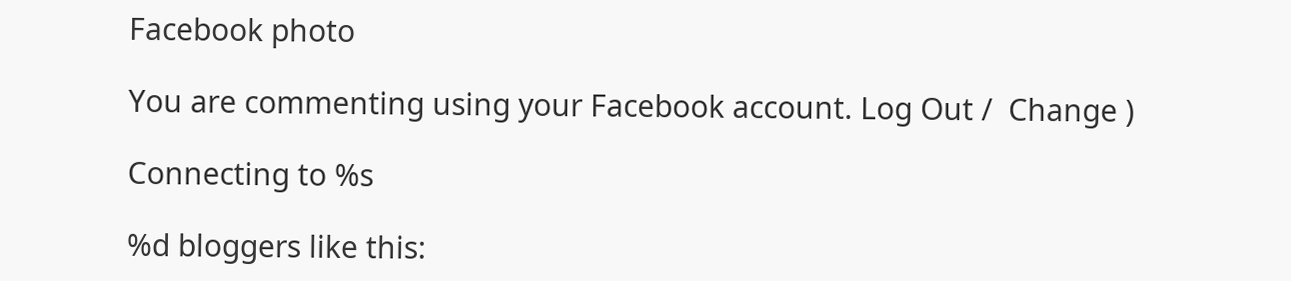Facebook photo

You are commenting using your Facebook account. Log Out /  Change )

Connecting to %s

%d bloggers like this: